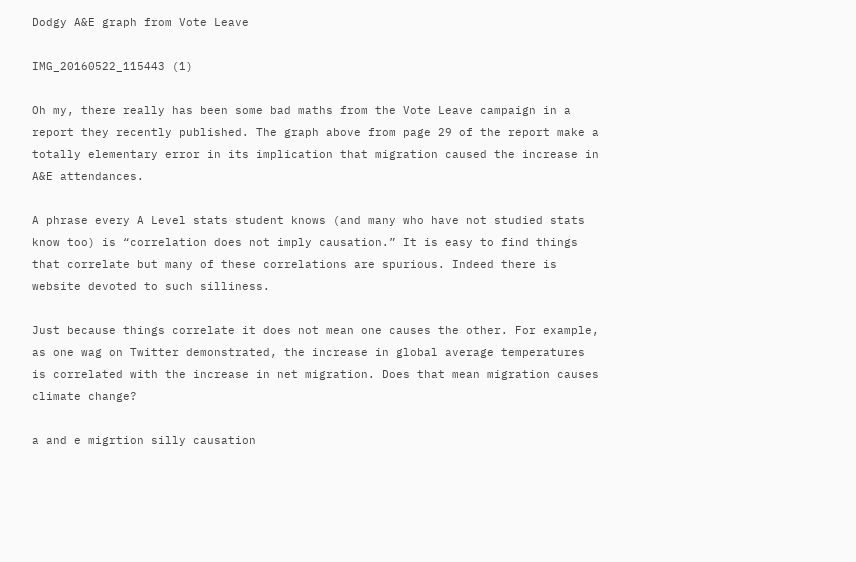Dodgy A&E graph from Vote Leave

IMG_20160522_115443 (1)

Oh my, there really has been some bad maths from the Vote Leave campaign in a report they recently published. The graph above from page 29 of the report make a totally elementary error in its implication that migration caused the increase in A&E attendances.

A phrase every A Level stats student knows (and many who have not studied stats know too) is “correlation does not imply causation.” It is easy to find things that correlate but many of these correlations are spurious. Indeed there is website devoted to such silliness.

Just because things correlate it does not mean one causes the other. For example, as one wag on Twitter demonstrated, the increase in global average temperatures is correlated with the increase in net migration. Does that mean migration causes climate change?

a and e migrtion silly causation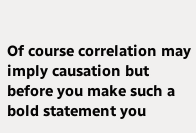Of course correlation may imply causation but before you make such a bold statement you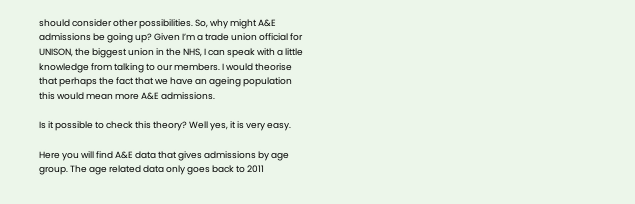should consider other possibilities. So, why might A&E admissions be going up? Given I’m a trade union official for UNISON, the biggest union in the NHS, I can speak with a little knowledge from talking to our members. I would theorise that perhaps the fact that we have an ageing population this would mean more A&E admissions.

Is it possible to check this theory? Well yes, it is very easy.

Here you will find A&E data that gives admissions by age group. The age related data only goes back to 2011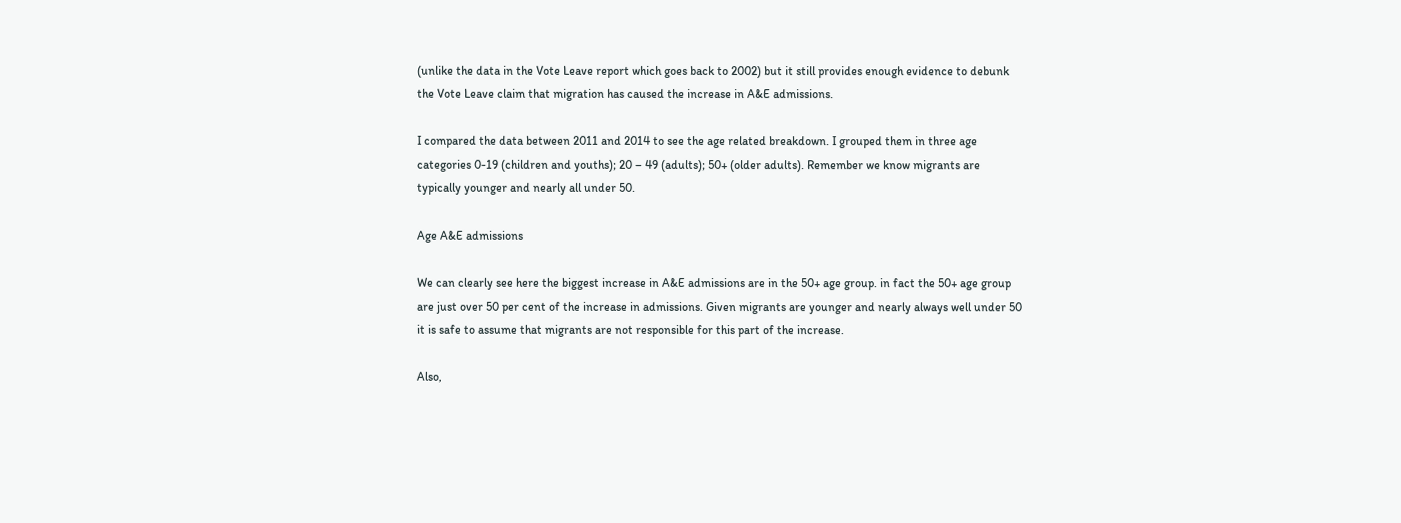(unlike the data in the Vote Leave report which goes back to 2002) but it still provides enough evidence to debunk the Vote Leave claim that migration has caused the increase in A&E admissions.

I compared the data between 2011 and 2014 to see the age related breakdown. I grouped them in three age categories 0-19 (children and youths); 20 – 49 (adults); 50+ (older adults). Remember we know migrants are typically younger and nearly all under 50.

Age A&E admissions

We can clearly see here the biggest increase in A&E admissions are in the 50+ age group. in fact the 50+ age group are just over 50 per cent of the increase in admissions. Given migrants are younger and nearly always well under 50 it is safe to assume that migrants are not responsible for this part of the increase.

Also,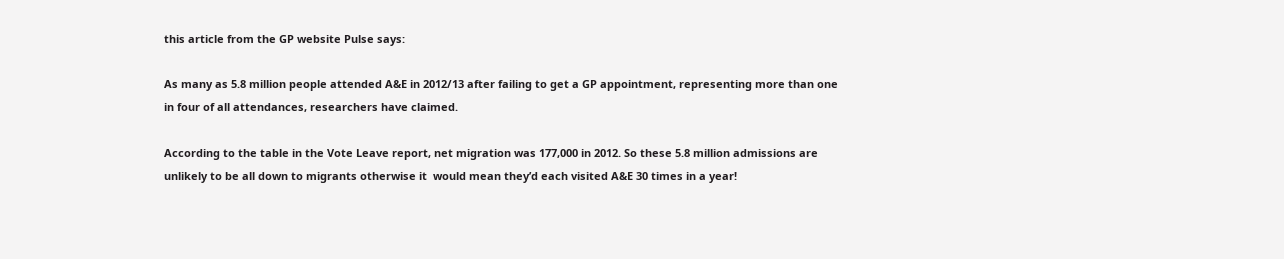this article from the GP website Pulse says:

As many as 5.8 million people attended A&E in 2012/13 after failing to get a GP appointment, representing more than one in four of all attendances, researchers have claimed.

According to the table in the Vote Leave report, net migration was 177,000 in 2012. So these 5.8 million admissions are unlikely to be all down to migrants otherwise it  would mean they’d each visited A&E 30 times in a year!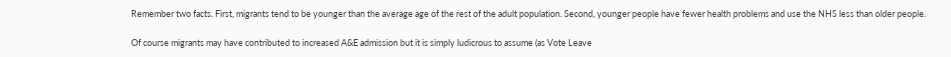Remember two facts. First, migrants tend to be younger than the average age of the rest of the adult population. Second, younger people have fewer health problems and use the NHS less than older people.

Of course migrants may have contributed to increased A&E admission but it is simply ludicrous to assume (as Vote Leave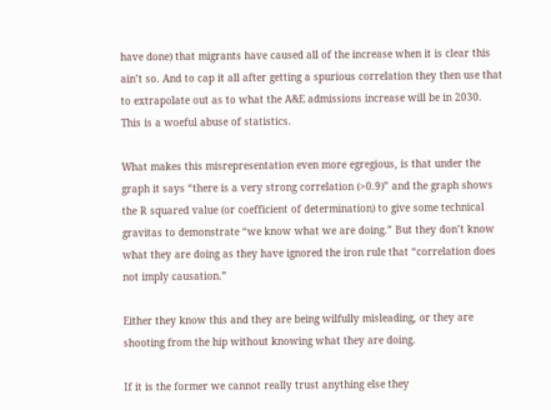have done) that migrants have caused all of the increase when it is clear this ain’t so. And to cap it all after getting a spurious correlation they then use that to extrapolate out as to what the A&E admissions increase will be in 2030. This is a woeful abuse of statistics.

What makes this misrepresentation even more egregious, is that under the graph it says “there is a very strong correlation (>0.9)” and the graph shows the R squared value (or coefficient of determination) to give some technical gravitas to demonstrate “we know what we are doing.” But they don’t know what they are doing as they have ignored the iron rule that “correlation does not imply causation.”

Either they know this and they are being wilfully misleading, or they are shooting from the hip without knowing what they are doing.

If it is the former we cannot really trust anything else they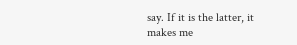say. If it is the latter, it makes me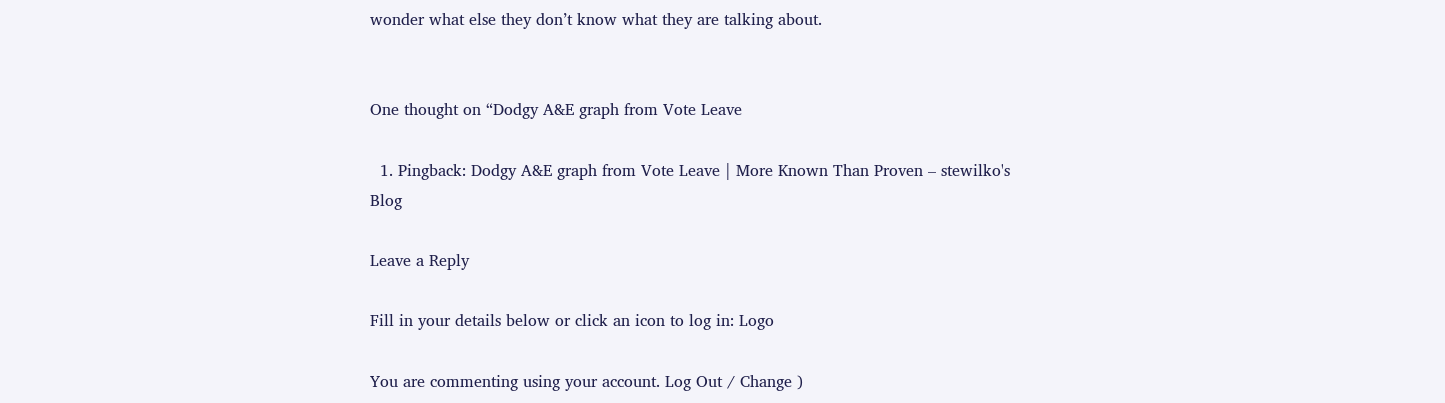wonder what else they don’t know what they are talking about.


One thought on “Dodgy A&E graph from Vote Leave

  1. Pingback: Dodgy A&E graph from Vote Leave | More Known Than Proven – stewilko's Blog

Leave a Reply

Fill in your details below or click an icon to log in: Logo

You are commenting using your account. Log Out / Change )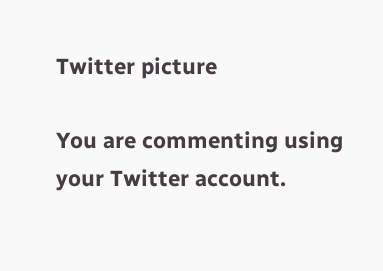Twitter picture

You are commenting using your Twitter account.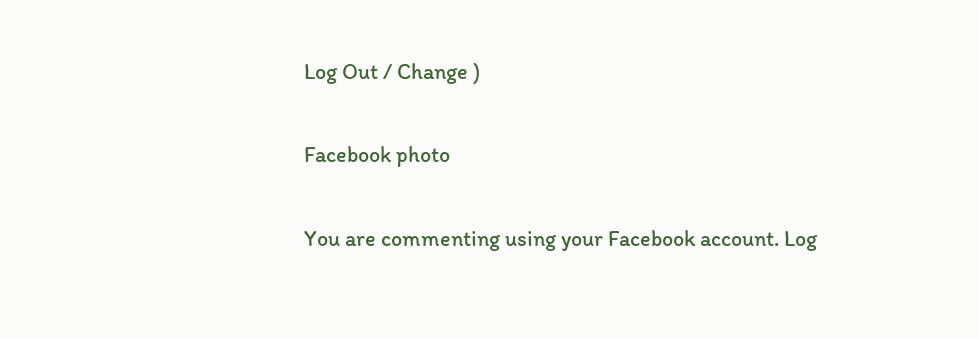Log Out / Change )

Facebook photo

You are commenting using your Facebook account. Log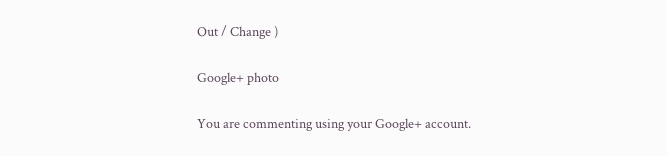Out / Change )

Google+ photo

You are commenting using your Google+ account.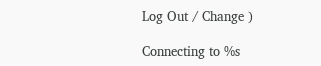Log Out / Change )

Connecting to %s